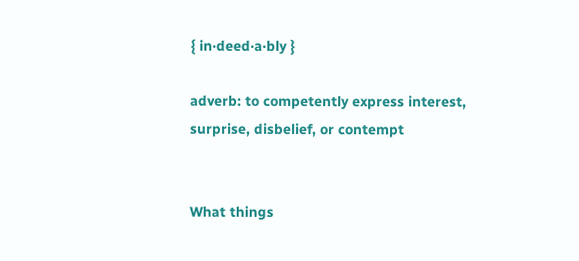{ in·deed·a·bly }

adverb: to competently express interest, surprise, disbelief, or contempt


What things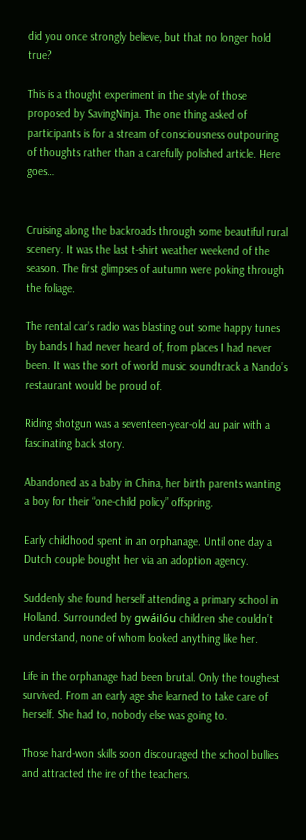did you once strongly believe, but that no longer hold true?

This is a thought experiment in the style of those proposed by SavingNinja. The one thing asked of participants is for a stream of consciousness outpouring of thoughts rather than a carefully polished article. Here goes…


Cruising along the backroads through some beautiful rural scenery. It was the last t-shirt weather weekend of the season. The first glimpses of autumn were poking through the foliage.

The rental car’s radio was blasting out some happy tunes by bands I had never heard of, from places I had never been. It was the sort of world music soundtrack a Nando’s restaurant would be proud of.

Riding shotgun was a seventeen-year-old au pair with a fascinating back story.

Abandoned as a baby in China, her birth parents wanting a boy for their “one-child policy” offspring.

Early childhood spent in an orphanage. Until one day a Dutch couple bought her via an adoption agency.

Suddenly she found herself attending a primary school in Holland. Surrounded by gwáilóu children she couldn’t understand, none of whom looked anything like her.

Life in the orphanage had been brutal. Only the toughest survived. From an early age she learned to take care of herself. She had to, nobody else was going to.

Those hard-won skills soon discouraged the school bullies and attracted the ire of the teachers.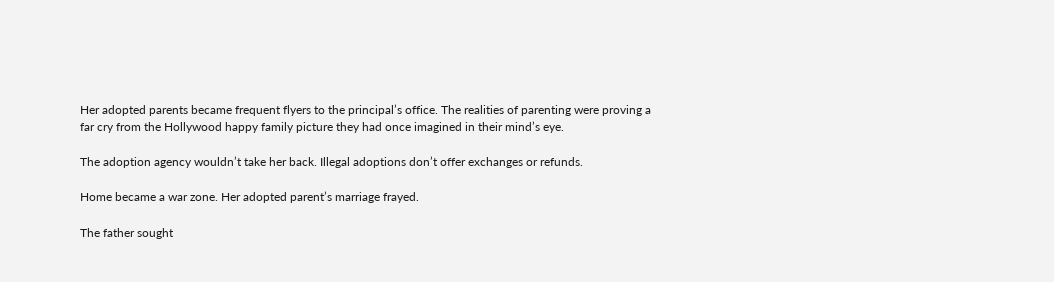Her adopted parents became frequent flyers to the principal’s office. The realities of parenting were proving a far cry from the Hollywood happy family picture they had once imagined in their mind’s eye.

The adoption agency wouldn’t take her back. Illegal adoptions don’t offer exchanges or refunds.

Home became a war zone. Her adopted parent’s marriage frayed.

The father sought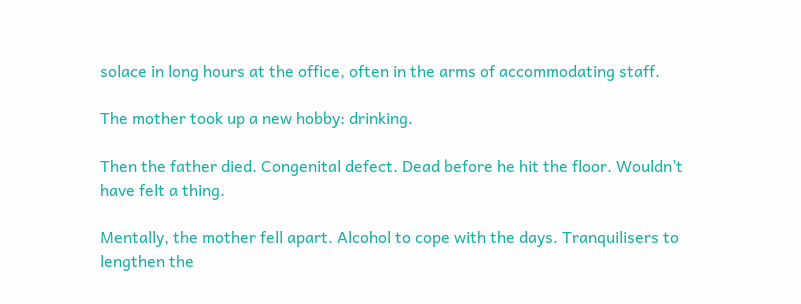solace in long hours at the office, often in the arms of accommodating staff.

The mother took up a new hobby: drinking.

Then the father died. Congenital defect. Dead before he hit the floor. Wouldn’t have felt a thing.

Mentally, the mother fell apart. Alcohol to cope with the days. Tranquilisers to lengthen the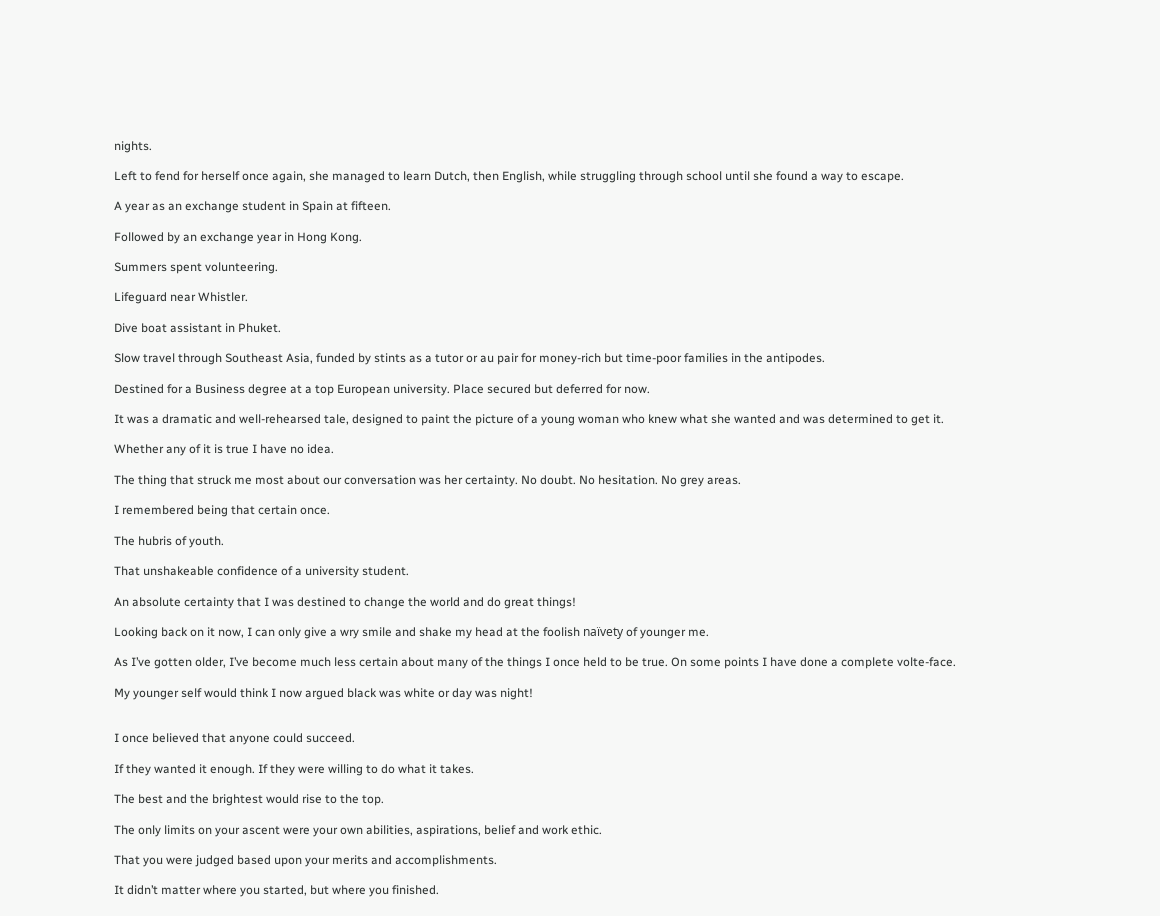nights.

Left to fend for herself once again, she managed to learn Dutch, then English, while struggling through school until she found a way to escape.

A year as an exchange student in Spain at fifteen.

Followed by an exchange year in Hong Kong.

Summers spent volunteering.

Lifeguard near Whistler.

Dive boat assistant in Phuket.

Slow travel through Southeast Asia, funded by stints as a tutor or au pair for money-rich but time-poor families in the antipodes.

Destined for a Business degree at a top European university. Place secured but deferred for now.

It was a dramatic and well-rehearsed tale, designed to paint the picture of a young woman who knew what she wanted and was determined to get it.

Whether any of it is true I have no idea.

The thing that struck me most about our conversation was her certainty. No doubt. No hesitation. No grey areas.

I remembered being that certain once.

The hubris of youth.

That unshakeable confidence of a university student.

An absolute certainty that I was destined to change the world and do great things!

Looking back on it now, I can only give a wry smile and shake my head at the foolish naïvety of younger me.

As I’ve gotten older, I’ve become much less certain about many of the things I once held to be true. On some points I have done a complete volte-face.

My younger self would think I now argued black was white or day was night!


I once believed that anyone could succeed.

If they wanted it enough. If they were willing to do what it takes.

The best and the brightest would rise to the top.

The only limits on your ascent were your own abilities, aspirations, belief and work ethic.

That you were judged based upon your merits and accomplishments.

It didn’t matter where you started, but where you finished.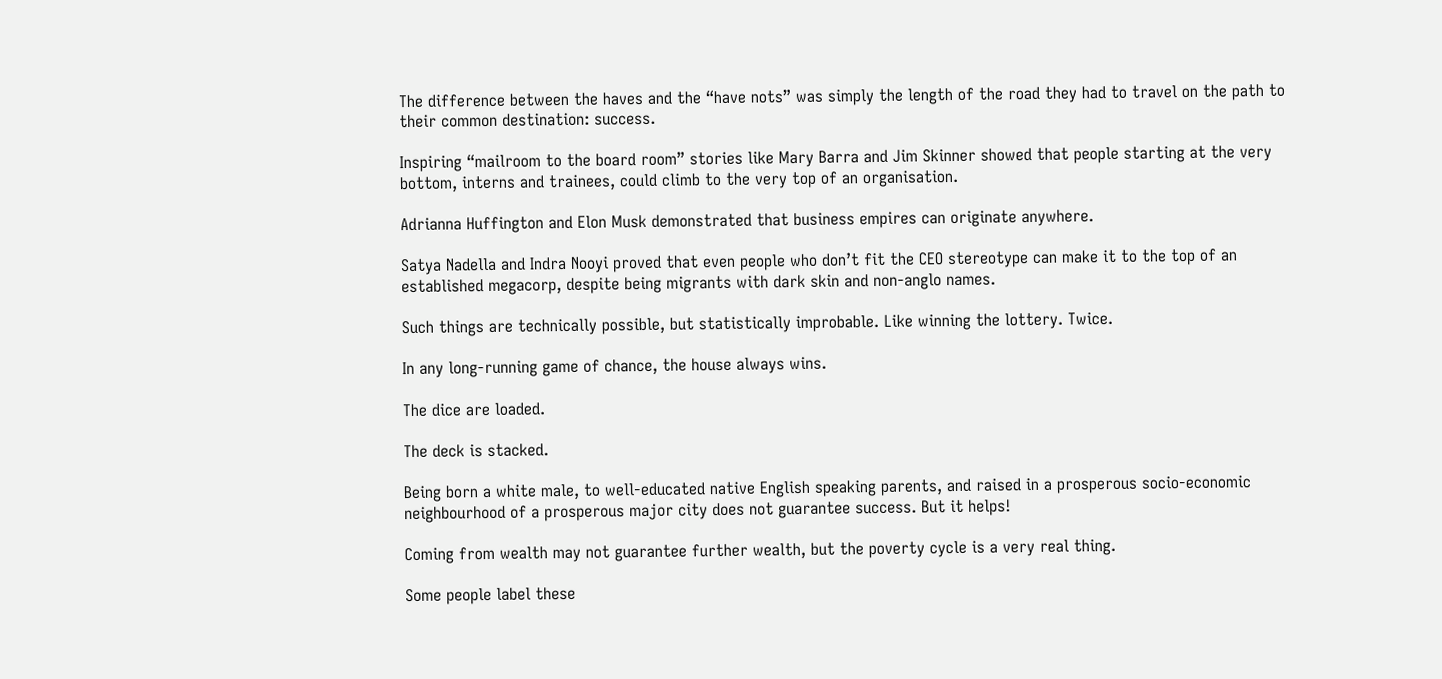The difference between the haves and the “have nots” was simply the length of the road they had to travel on the path to their common destination: success.

Inspiring “mailroom to the board room” stories like Mary Barra and Jim Skinner showed that people starting at the very bottom, interns and trainees, could climb to the very top of an organisation.

Adrianna Huffington and Elon Musk demonstrated that business empires can originate anywhere.

Satya Nadella and Indra Nooyi proved that even people who don’t fit the CEO stereotype can make it to the top of an established megacorp, despite being migrants with dark skin and non-anglo names.

Such things are technically possible, but statistically improbable. Like winning the lottery. Twice.

In any long-running game of chance, the house always wins.

The dice are loaded.

The deck is stacked.

Being born a white male, to well-educated native English speaking parents, and raised in a prosperous socio-economic neighbourhood of a prosperous major city does not guarantee success. But it helps!

Coming from wealth may not guarantee further wealth, but the poverty cycle is a very real thing.

Some people label these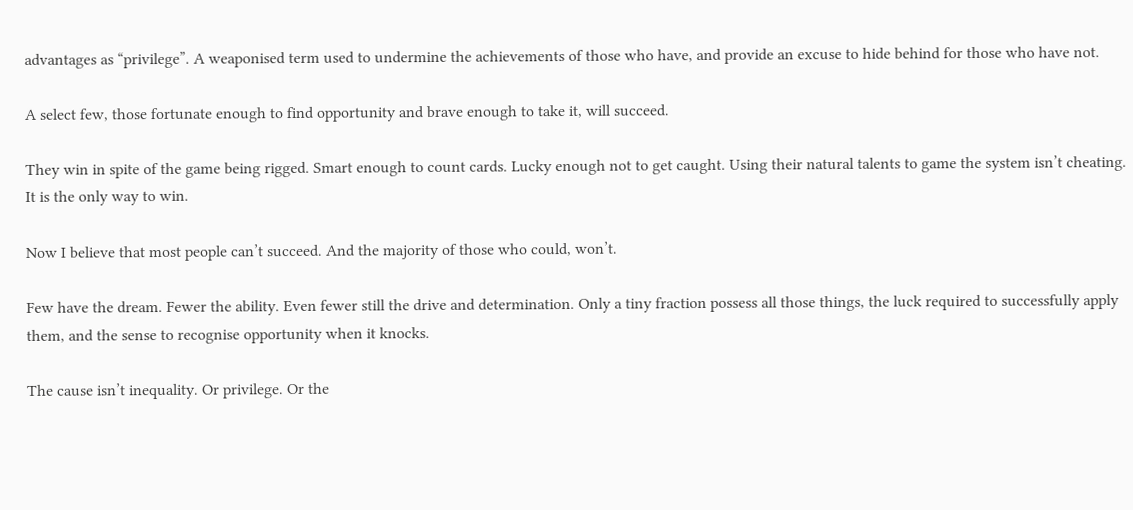advantages as “privilege”. A weaponised term used to undermine the achievements of those who have, and provide an excuse to hide behind for those who have not.

A select few, those fortunate enough to find opportunity and brave enough to take it, will succeed.

They win in spite of the game being rigged. Smart enough to count cards. Lucky enough not to get caught. Using their natural talents to game the system isn’t cheating. It is the only way to win.

Now I believe that most people can’t succeed. And the majority of those who could, won’t.

Few have the dream. Fewer the ability. Even fewer still the drive and determination. Only a tiny fraction possess all those things, the luck required to successfully apply them, and the sense to recognise opportunity when it knocks.

The cause isn’t inequality. Or privilege. Or the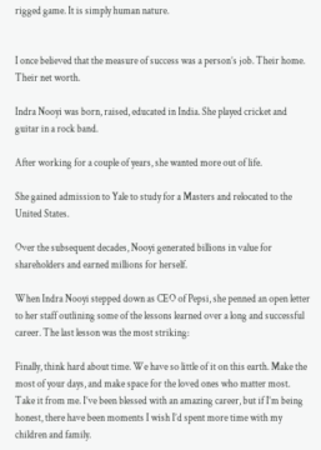rigged game. It is simply human nature.


I once believed that the measure of success was a person’s job. Their home. Their net worth.

Indra Nooyi was born, raised, educated in India. She played cricket and guitar in a rock band.

After working for a couple of years, she wanted more out of life.

She gained admission to Yale to study for a Masters and relocated to the United States.

Over the subsequent decades, Nooyi generated billions in value for shareholders and earned millions for herself.

When Indra Nooyi stepped down as CEO of Pepsi, she penned an open letter to her staff outlining some of the lessons learned over a long and successful career. The last lesson was the most striking:

Finally, think hard about time. We have so little of it on this earth. Make the most of your days, and make space for the loved ones who matter most. Take it from me. I’ve been blessed with an amazing career, but if I’m being honest, there have been moments I wish I’d spent more time with my children and family.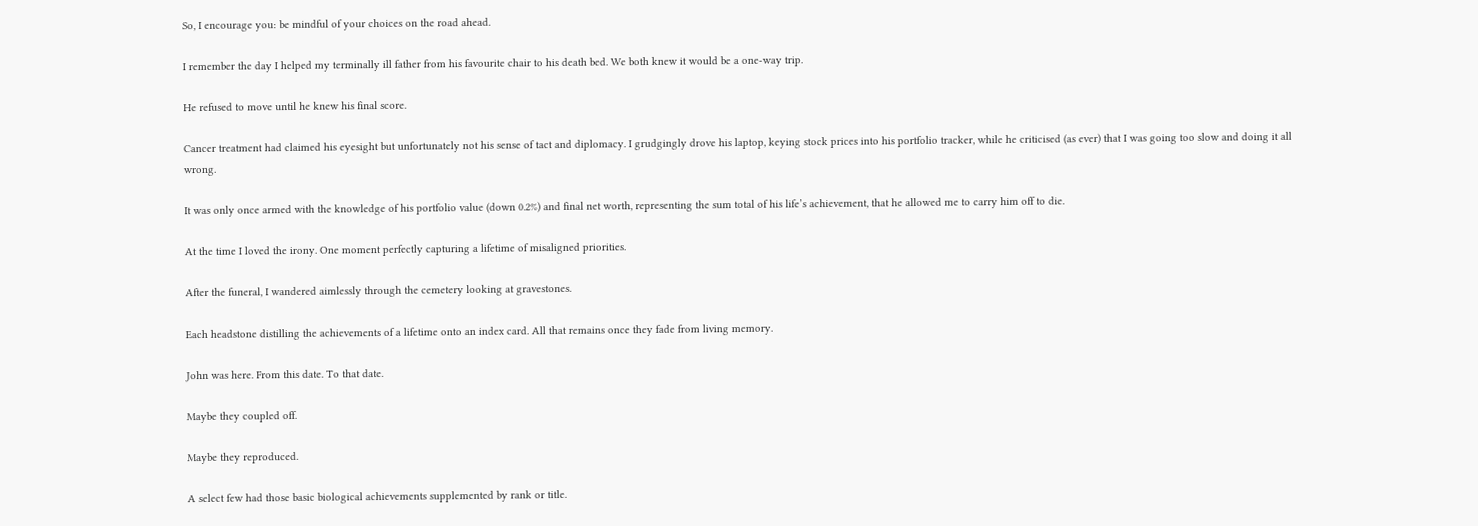So, I encourage you: be mindful of your choices on the road ahead.

I remember the day I helped my terminally ill father from his favourite chair to his death bed. We both knew it would be a one-way trip.

He refused to move until he knew his final score.

Cancer treatment had claimed his eyesight but unfortunately not his sense of tact and diplomacy. I grudgingly drove his laptop, keying stock prices into his portfolio tracker, while he criticised (as ever) that I was going too slow and doing it all wrong.

It was only once armed with the knowledge of his portfolio value (down 0.2%) and final net worth, representing the sum total of his life’s achievement, that he allowed me to carry him off to die.

At the time I loved the irony. One moment perfectly capturing a lifetime of misaligned priorities.

After the funeral, I wandered aimlessly through the cemetery looking at gravestones.

Each headstone distilling the achievements of a lifetime onto an index card. All that remains once they fade from living memory.

John was here. From this date. To that date.

Maybe they coupled off.

Maybe they reproduced.

A select few had those basic biological achievements supplemented by rank or title.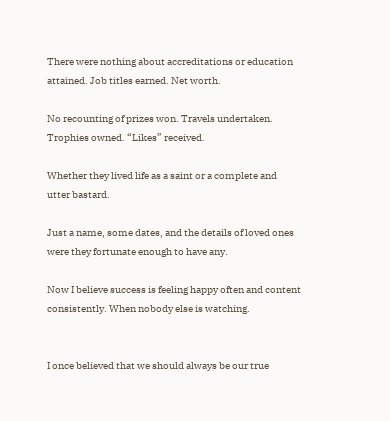There were nothing about accreditations or education attained. Job titles earned. Net worth.

No recounting of prizes won. Travels undertaken. Trophies owned. “Likes” received.

Whether they lived life as a saint or a complete and utter bastard.

Just a name, some dates, and the details of loved ones were they fortunate enough to have any.

Now I believe success is feeling happy often and content consistently. When nobody else is watching.


I once believed that we should always be our true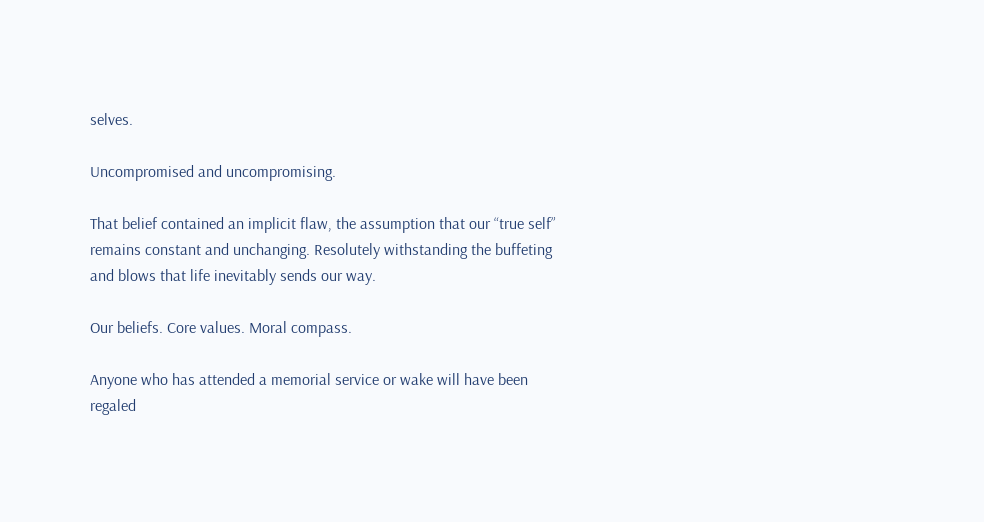selves.

Uncompromised and uncompromising.

That belief contained an implicit flaw, the assumption that our “true self” remains constant and unchanging. Resolutely withstanding the buffeting and blows that life inevitably sends our way.

Our beliefs. Core values. Moral compass.

Anyone who has attended a memorial service or wake will have been regaled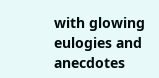with glowing eulogies and anecdotes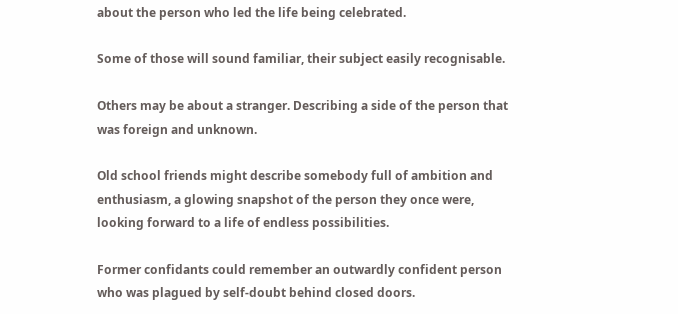about the person who led the life being celebrated.

Some of those will sound familiar, their subject easily recognisable.

Others may be about a stranger. Describing a side of the person that was foreign and unknown.

Old school friends might describe somebody full of ambition and enthusiasm, a glowing snapshot of the person they once were, looking forward to a life of endless possibilities.

Former confidants could remember an outwardly confident person who was plagued by self-doubt behind closed doors.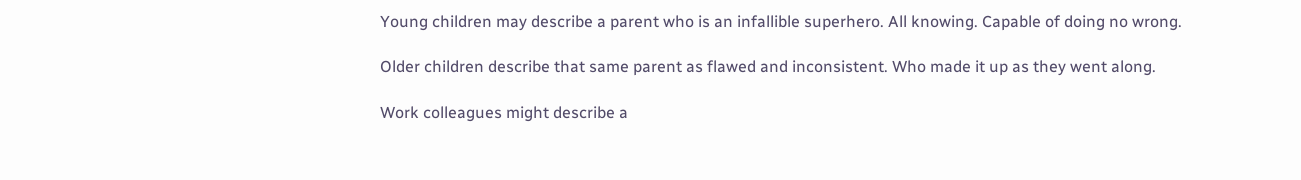Young children may describe a parent who is an infallible superhero. All knowing. Capable of doing no wrong.

Older children describe that same parent as flawed and inconsistent. Who made it up as they went along.

Work colleagues might describe a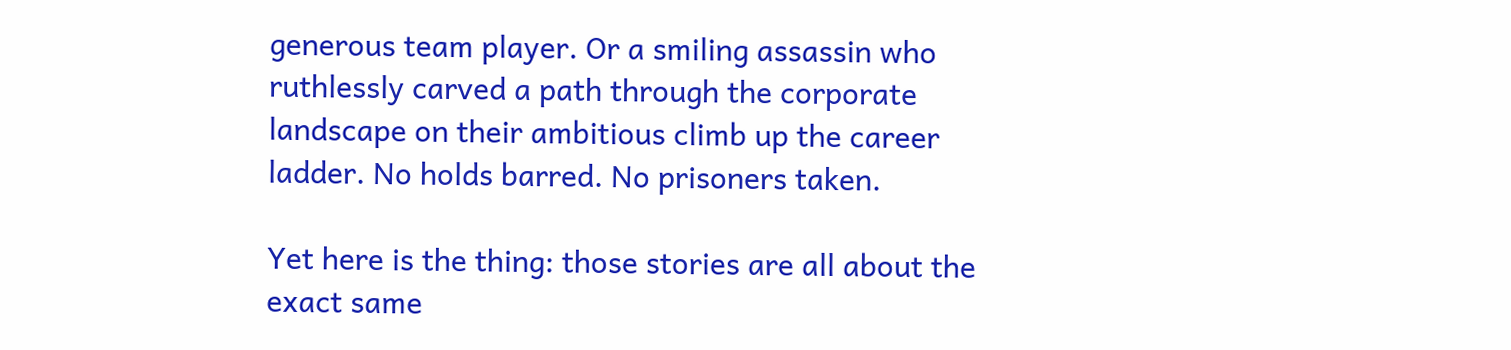generous team player. Or a smiling assassin who ruthlessly carved a path through the corporate landscape on their ambitious climb up the career ladder. No holds barred. No prisoners taken.

Yet here is the thing: those stories are all about the exact same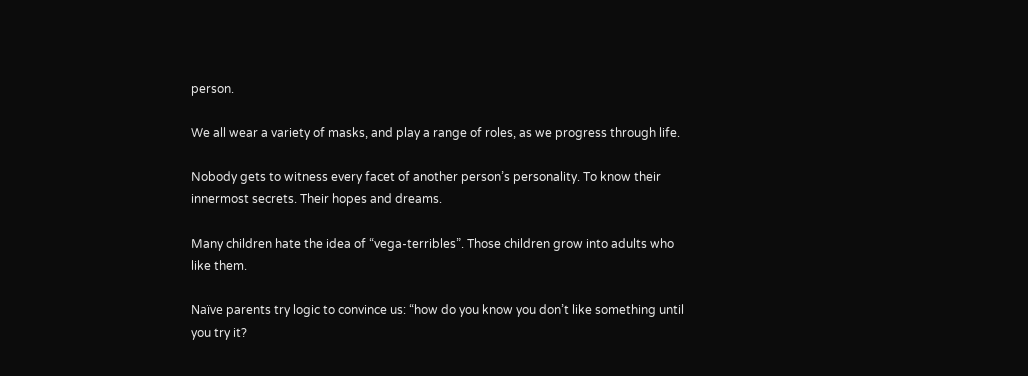person.

We all wear a variety of masks, and play a range of roles, as we progress through life.

Nobody gets to witness every facet of another person’s personality. To know their innermost secrets. Their hopes and dreams.

Many children hate the idea of “vega-terribles”. Those children grow into adults who like them.

Naïve parents try logic to convince us: “how do you know you don’t like something until you try it?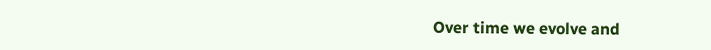Over time we evolve and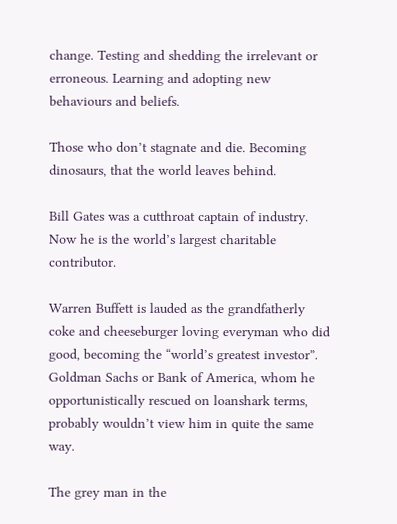change. Testing and shedding the irrelevant or erroneous. Learning and adopting new behaviours and beliefs.

Those who don’t stagnate and die. Becoming dinosaurs, that the world leaves behind.

Bill Gates was a cutthroat captain of industry. Now he is the world’s largest charitable contributor.

Warren Buffett is lauded as the grandfatherly coke and cheeseburger loving everyman who did good, becoming the “world’s greatest investor”.  Goldman Sachs or Bank of America, whom he opportunistically rescued on loanshark terms, probably wouldn’t view him in quite the same way.

The grey man in the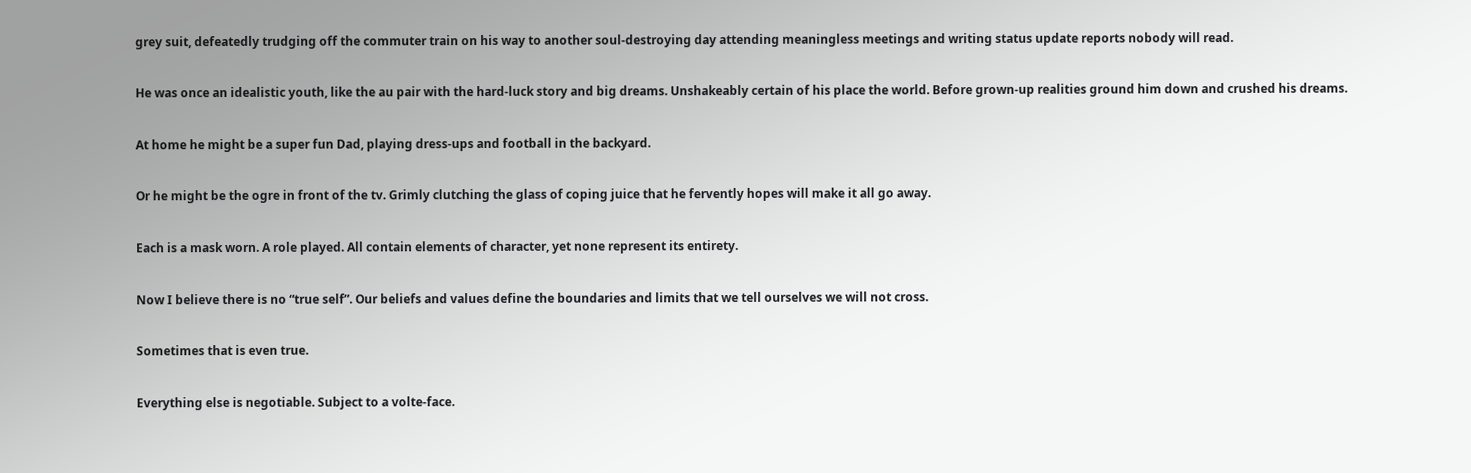grey suit, defeatedly trudging off the commuter train on his way to another soul-destroying day attending meaningless meetings and writing status update reports nobody will read.

He was once an idealistic youth, like the au pair with the hard-luck story and big dreams. Unshakeably certain of his place the world. Before grown-up realities ground him down and crushed his dreams.

At home he might be a super fun Dad, playing dress-ups and football in the backyard.

Or he might be the ogre in front of the tv. Grimly clutching the glass of coping juice that he fervently hopes will make it all go away.

Each is a mask worn. A role played. All contain elements of character, yet none represent its entirety.

Now I believe there is no “true self”. Our beliefs and values define the boundaries and limits that we tell ourselves we will not cross.

Sometimes that is even true.

Everything else is negotiable. Subject to a volte-face.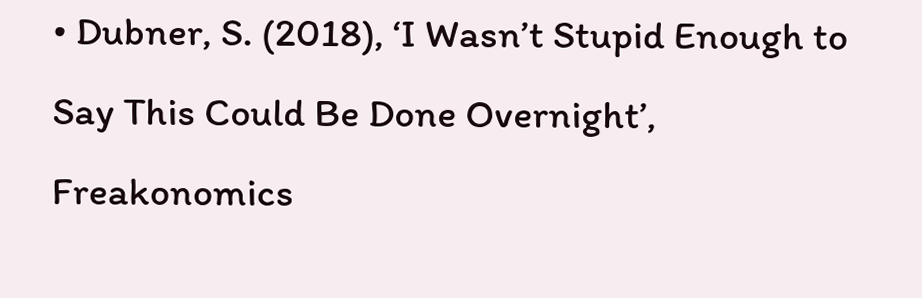• Dubner, S. (2018), ‘I Wasn’t Stupid Enough to Say This Could Be Done Overnight’, Freakonomics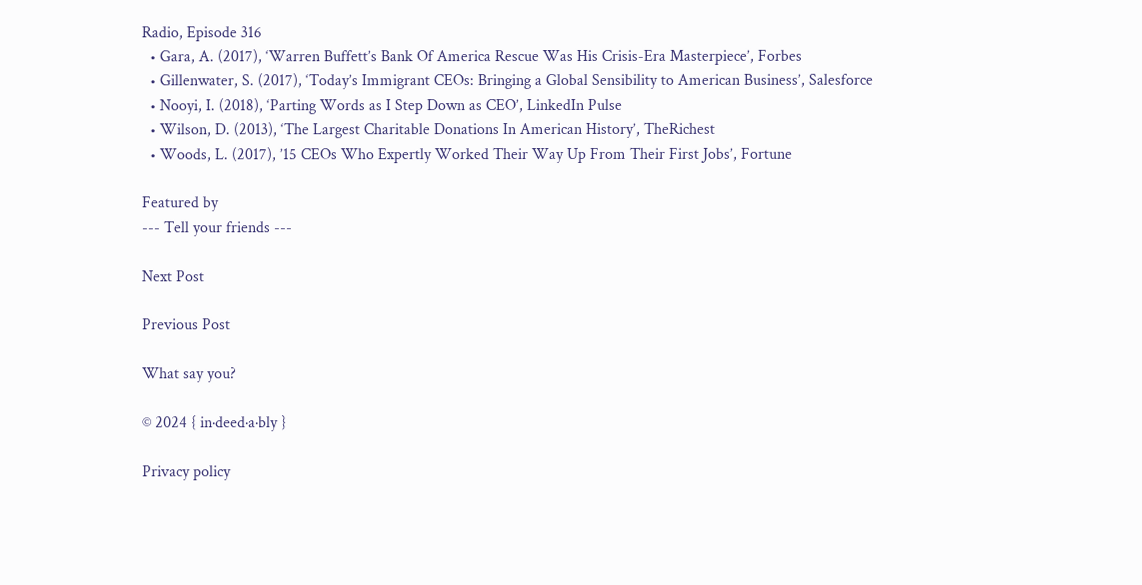Radio, Episode 316
  • Gara, A. (2017), ‘Warren Buffett’s Bank Of America Rescue Was His Crisis-Era Masterpiece’, Forbes
  • Gillenwater, S. (2017), ‘Today’s Immigrant CEOs: Bringing a Global Sensibility to American Business’, Salesforce
  • Nooyi, I. (2018), ‘Parting Words as I Step Down as CEO’, LinkedIn Pulse
  • Wilson, D. (2013), ‘The Largest Charitable Donations In American History’, TheRichest
  • Woods, L. (2017), ’15 CEOs Who Expertly Worked Their Way Up From Their First Jobs’, Fortune

Featured by
--- Tell your friends ---

Next Post

Previous Post

What say you?

© 2024 { in·deed·a·bly }

Privacy policy